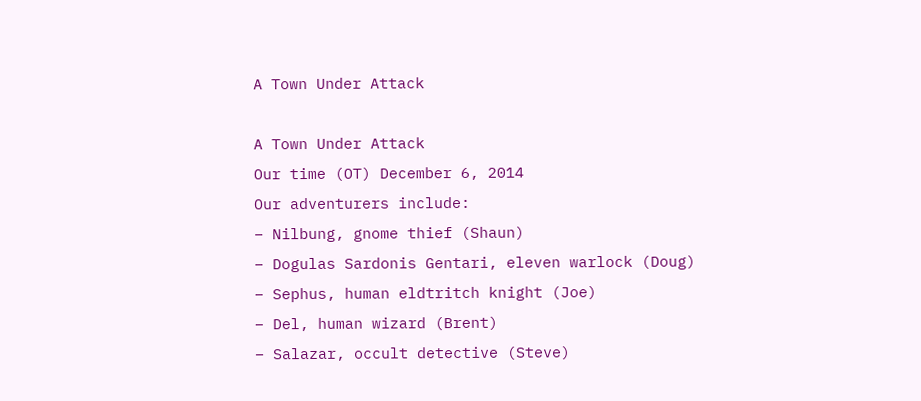A Town Under Attack

A Town Under Attack
Our time (OT) December 6, 2014
Our adventurers include:
– Nilbung, gnome thief (Shaun)
– Dogulas Sardonis Gentari, eleven warlock (Doug)
– Sephus, human eldtritch knight (Joe)
– Del, human wizard (Brent)
– Salazar, occult detective (Steve)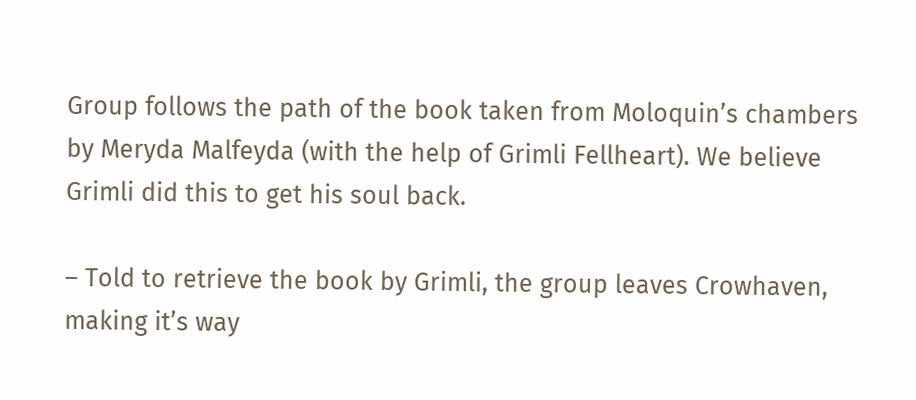Group follows the path of the book taken from Moloquin’s chambers by Meryda Malfeyda (with the help of Grimli Fellheart). We believe Grimli did this to get his soul back.

– Told to retrieve the book by Grimli, the group leaves Crowhaven, making it’s way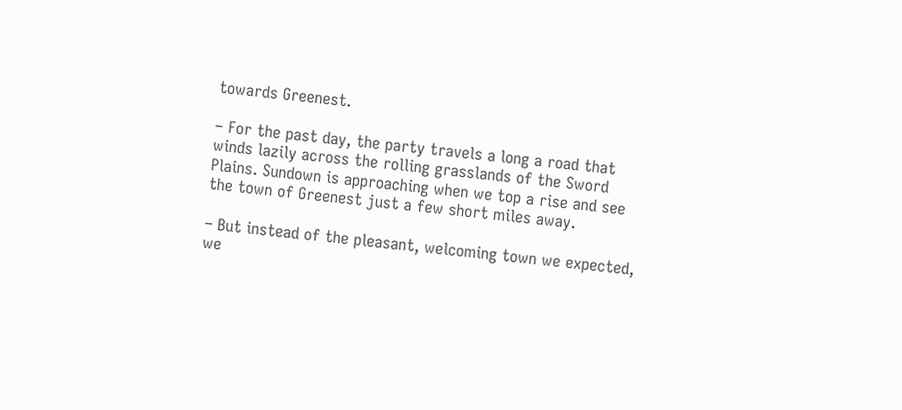towards Greenest.

– For the past day, the party travels a long a road that winds lazily across the rolling grasslands of the Sword Plains. Sundown is approaching when we top a rise and see the town of Greenest just a few short miles away.

– But instead of the pleasant, welcoming town we expected, we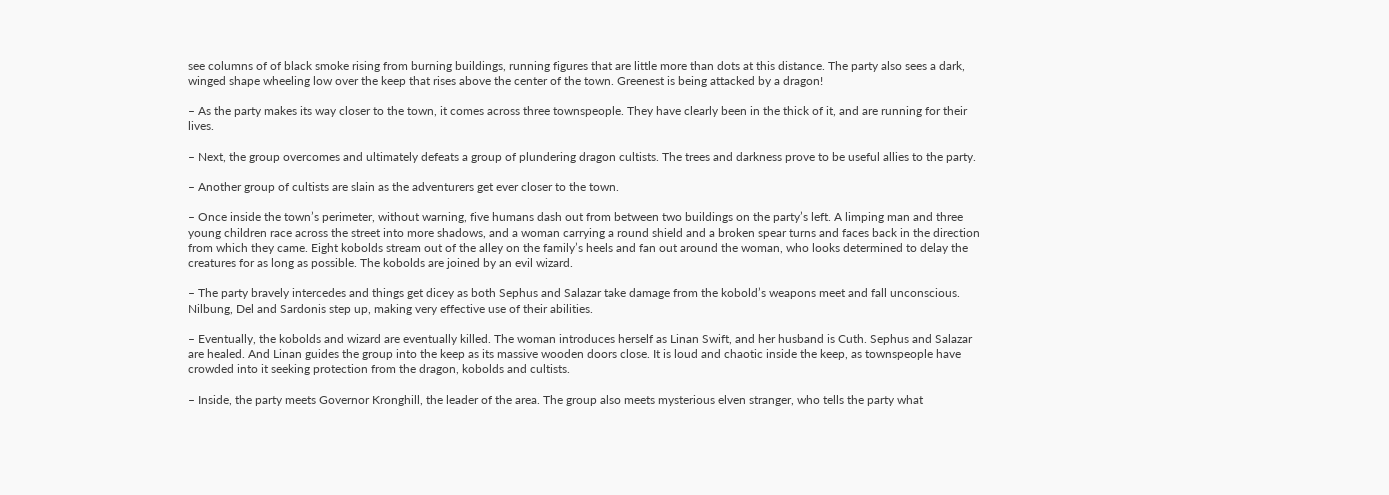see columns of of black smoke rising from burning buildings, running figures that are little more than dots at this distance. The party also sees a dark, winged shape wheeling low over the keep that rises above the center of the town. Greenest is being attacked by a dragon!

– As the party makes its way closer to the town, it comes across three townspeople. They have clearly been in the thick of it, and are running for their lives.

– Next, the group overcomes and ultimately defeats a group of plundering dragon cultists. The trees and darkness prove to be useful allies to the party.

– Another group of cultists are slain as the adventurers get ever closer to the town.

– Once inside the town’s perimeter, without warning, five humans dash out from between two buildings on the party’s left. A limping man and three young children race across the street into more shadows, and a woman carrying a round shield and a broken spear turns and faces back in the direction from which they came. Eight kobolds stream out of the alley on the family’s heels and fan out around the woman, who looks determined to delay the creatures for as long as possible. The kobolds are joined by an evil wizard.

– The party bravely intercedes and things get dicey as both Sephus and Salazar take damage from the kobold’s weapons meet and fall unconscious. Nilbung, Del and Sardonis step up, making very effective use of their abilities.

– Eventually, the kobolds and wizard are eventually killed. The woman introduces herself as Linan Swift, and her husband is Cuth. Sephus and Salazar are healed. And Linan guides the group into the keep as its massive wooden doors close. It is loud and chaotic inside the keep, as townspeople have crowded into it seeking protection from the dragon, kobolds and cultists.

– Inside, the party meets Governor Kronghill, the leader of the area. The group also meets mysterious elven stranger, who tells the party what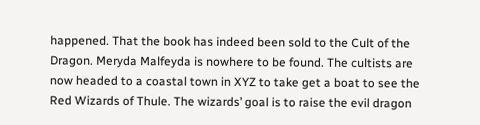happened. That the book has indeed been sold to the Cult of the Dragon. Meryda Malfeyda is nowhere to be found. The cultists are now headed to a coastal town in XYZ to take get a boat to see the Red Wizards of Thule. The wizards’ goal is to raise the evil dragon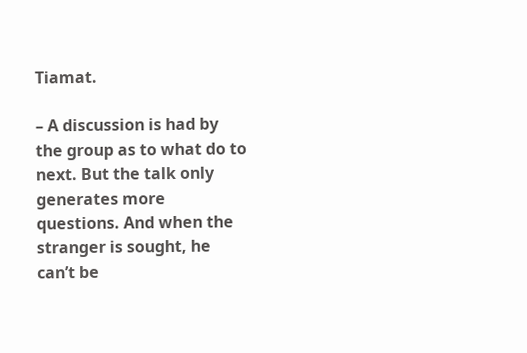Tiamat.

– A discussion is had by the group as to what do to next. But the talk only generates more questions. And when the stranger is sought, he can’t be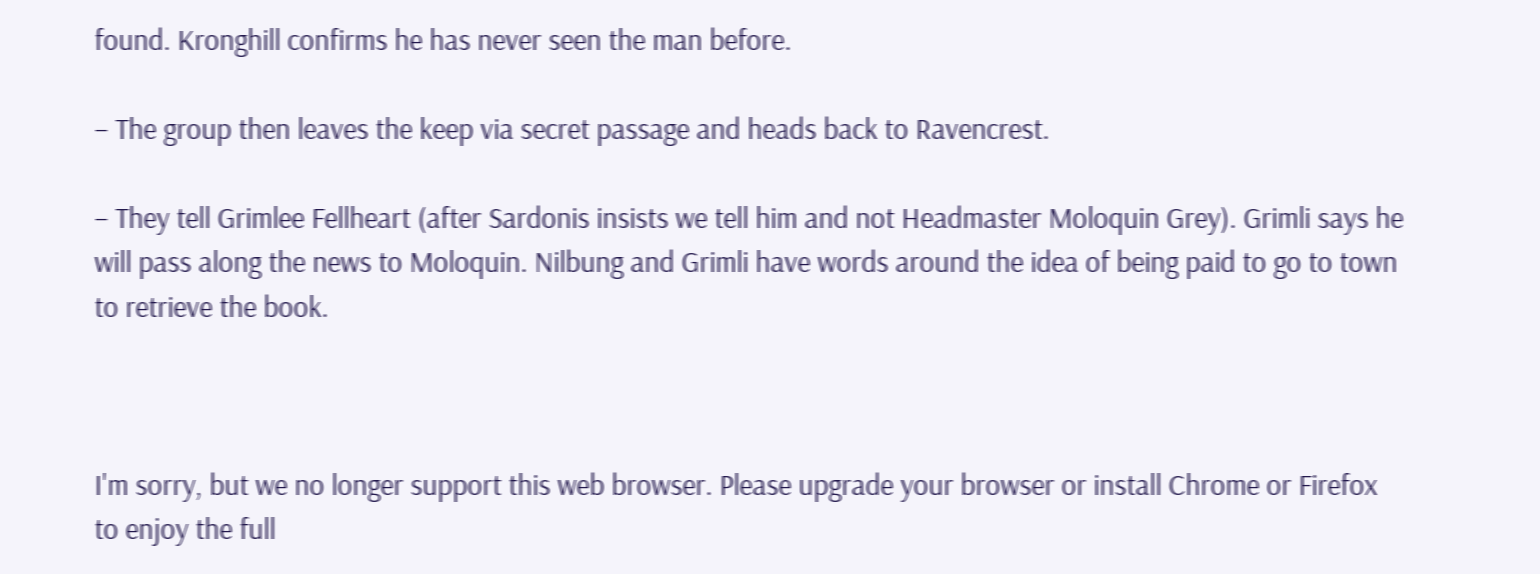found. Kronghill confirms he has never seen the man before.

– The group then leaves the keep via secret passage and heads back to Ravencrest.

– They tell Grimlee Fellheart (after Sardonis insists we tell him and not Headmaster Moloquin Grey). Grimli says he will pass along the news to Moloquin. Nilbung and Grimli have words around the idea of being paid to go to town to retrieve the book.



I'm sorry, but we no longer support this web browser. Please upgrade your browser or install Chrome or Firefox to enjoy the full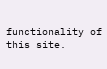functionality of this site.